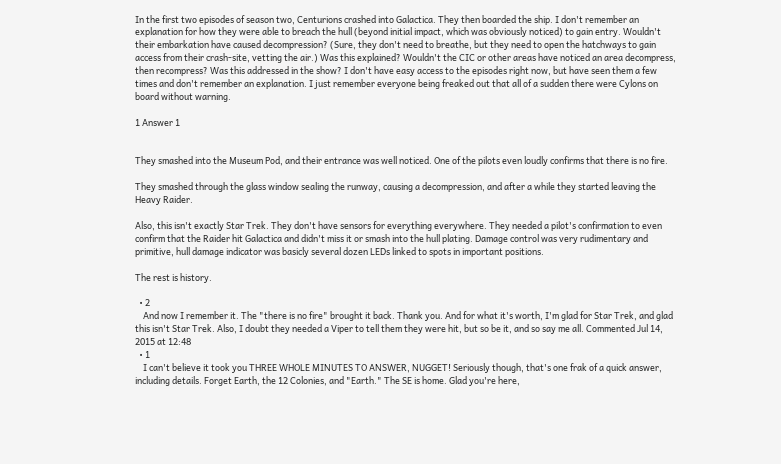In the first two episodes of season two, Centurions crashed into Galactica. They then boarded the ship. I don't remember an explanation for how they were able to breach the hull (beyond initial impact, which was obviously noticed) to gain entry. Wouldn't their embarkation have caused decompression? (Sure, they don't need to breathe, but they need to open the hatchways to gain access from their crash-site, vetting the air.) Was this explained? Wouldn't the CIC or other areas have noticed an area decompress, then recompress? Was this addressed in the show? I don't have easy access to the episodes right now, but have seen them a few times and don't remember an explanation. I just remember everyone being freaked out that all of a sudden there were Cylons on board without warning.

1 Answer 1


They smashed into the Museum Pod, and their entrance was well noticed. One of the pilots even loudly confirms that there is no fire.

They smashed through the glass window sealing the runway, causing a decompression, and after a while they started leaving the Heavy Raider.

Also, this isn't exactly Star Trek. They don't have sensors for everything everywhere. They needed a pilot's confirmation to even confirm that the Raider hit Galactica and didn't miss it or smash into the hull plating. Damage control was very rudimentary and primitive, hull damage indicator was basicly several dozen LEDs linked to spots in important positions.

The rest is history.

  • 2
    And now I remember it. The "there is no fire" brought it back. Thank you. And for what it's worth, I'm glad for Star Trek, and glad this isn't Star Trek. Also, I doubt they needed a Viper to tell them they were hit, but so be it, and so say me all. Commented Jul 14, 2015 at 12:48
  • 1
    I can't believe it took you THREE WHOLE MINUTES TO ANSWER, NUGGET! Seriously though, that's one frak of a quick answer, including details. Forget Earth, the 12 Colonies, and "Earth." The SE is home. Glad you're here,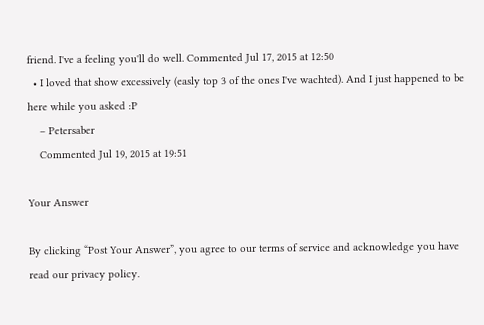friend. I've a feeling you'll do well. Commented Jul 17, 2015 at 12:50
  • I loved that show excessively (easly top 3 of the ones I've wachted). And I just happened to be here while you asked :P
    – Petersaber
    Commented Jul 19, 2015 at 19:51

Your Answer

By clicking “Post Your Answer”, you agree to our terms of service and acknowledge you have read our privacy policy.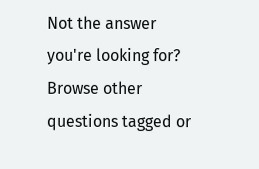Not the answer you're looking for? Browse other questions tagged or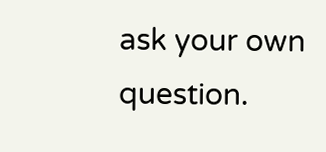ask your own question.